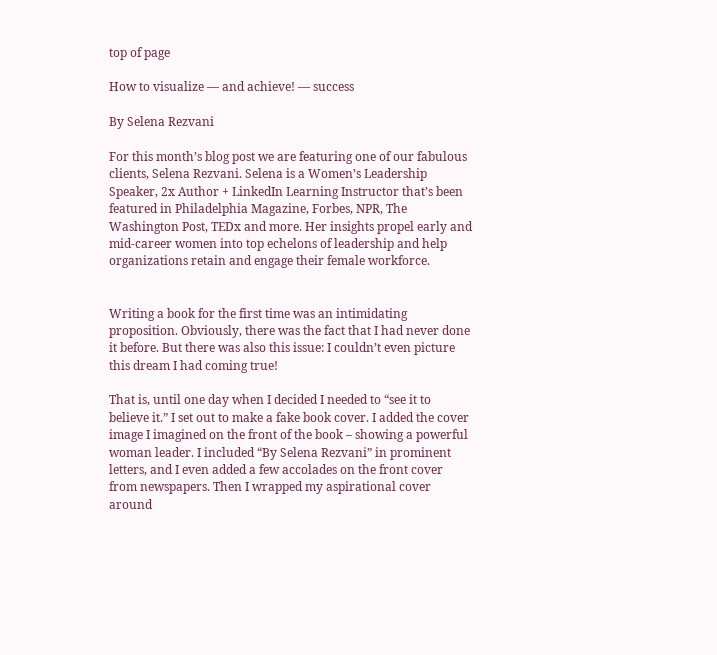top of page

How to visualize — and achieve! — success

By Selena Rezvani

For this month’s blog post we are featuring one of our fabulous clients, Selena Rezvani. Selena is a Women’s Leadership Speaker, 2x Author + LinkedIn Learning Instructor that’s been featured in Philadelphia Magazine, Forbes, NPR, The Washington Post, TEDx and more. Her insights propel early and mid-career women into top echelons of leadership and help organizations retain and engage their female workforce.


Writing a book for the first time was an intimidating proposition. Obviously, there was the fact that I had never done it before. But there was also this issue: I couldn’t even picture this dream I had coming true!

That is, until one day when I decided I needed to “see it to believe it.” I set out to make a fake book cover. I added the cover image I imagined on the front of the book – showing a powerful woman leader. I included “By Selena Rezvani” in prominent letters, and I even added a few accolades on the front cover from newspapers. Then I wrapped my aspirational cover around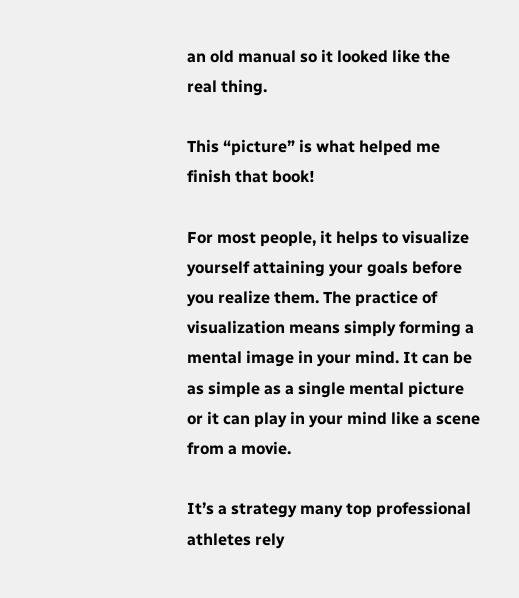an old manual so it looked like the real thing.

This “picture” is what helped me finish that book!

For most people, it helps to visualize yourself attaining your goals before you realize them. The practice of visualization means simply forming a mental image in your mind. It can be as simple as a single mental picture or it can play in your mind like a scene from a movie.

It’s a strategy many top professional athletes rely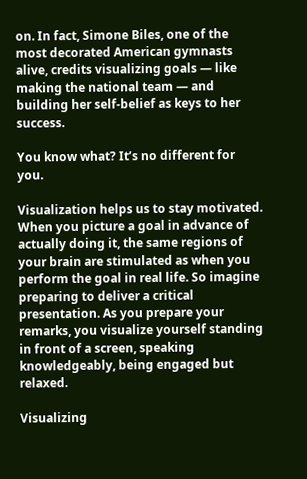on. In fact, Simone Biles, one of the most decorated American gymnasts alive, credits visualizing goals — like making the national team — and building her self-belief as keys to her success.

You know what? It’s no different for you.

Visualization helps us to stay motivated. When you picture a goal in advance of actually doing it, the same regions of your brain are stimulated as when you perform the goal in real life. So imagine preparing to deliver a critical presentation. As you prepare your remarks, you visualize yourself standing in front of a screen, speaking knowledgeably, being engaged but relaxed.

Visualizing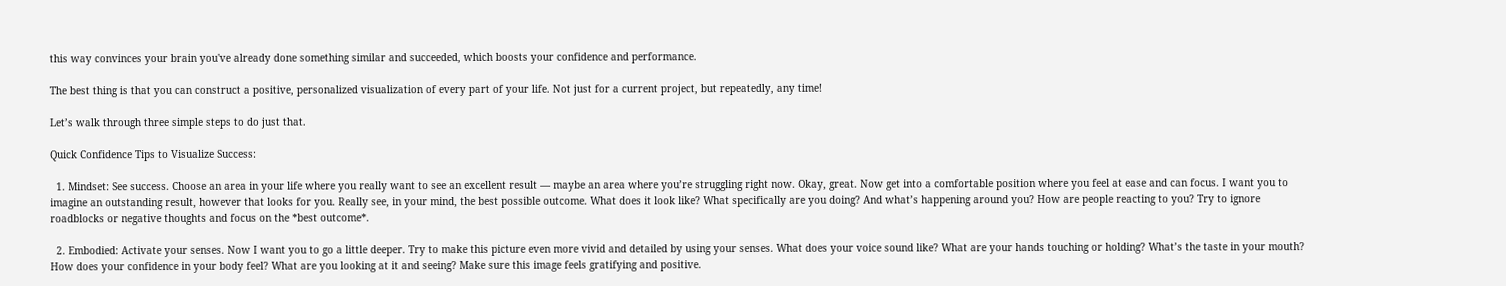this way convinces your brain you've already done something similar and succeeded, which boosts your confidence and performance.

The best thing is that you can construct a positive, personalized visualization of every part of your life. Not just for a current project, but repeatedly, any time!

Let’s walk through three simple steps to do just that.

Quick Confidence Tips to Visualize Success:

  1. Mindset: See success. Choose an area in your life where you really want to see an excellent result — maybe an area where you’re struggling right now. Okay, great. Now get into a comfortable position where you feel at ease and can focus. I want you to imagine an outstanding result, however that looks for you. Really see, in your mind, the best possible outcome. What does it look like? What specifically are you doing? And what’s happening around you? How are people reacting to you? Try to ignore roadblocks or negative thoughts and focus on the *best outcome*.

  2. Embodied: Activate your senses. Now I want you to go a little deeper. Try to make this picture even more vivid and detailed by using your senses. What does your voice sound like? What are your hands touching or holding? What’s the taste in your mouth? How does your confidence in your body feel? What are you looking at it and seeing? Make sure this image feels gratifying and positive.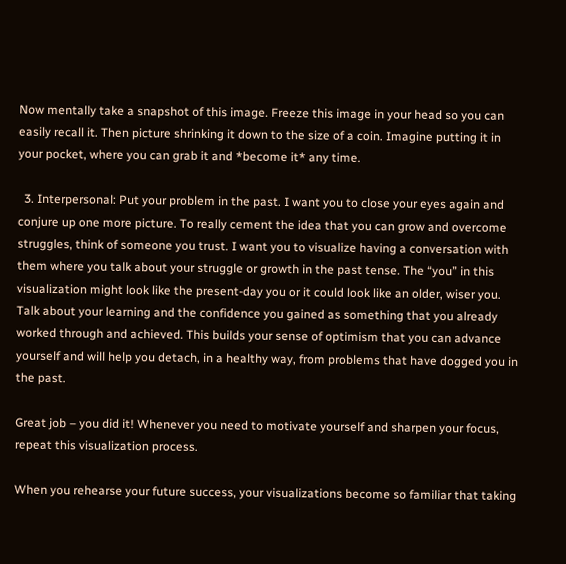Now mentally take a snapshot of this image. Freeze this image in your head so you can easily recall it. Then picture shrinking it down to the size of a coin. Imagine putting it in your pocket, where you can grab it and *become it* any time.

  3. Interpersonal: Put your problem in the past. I want you to close your eyes again and conjure up one more picture. To really cement the idea that you can grow and overcome struggles, think of someone you trust. I want you to visualize having a conversation with them where you talk about your struggle or growth in the past tense. The “you” in this visualization might look like the present-day you or it could look like an older, wiser you. Talk about your learning and the confidence you gained as something that you already worked through and achieved. This builds your sense of optimism that you can advance yourself and will help you detach, in a healthy way, from problems that have dogged you in the past.

Great job – you did it! Whenever you need to motivate yourself and sharpen your focus, repeat this visualization process.

When you rehearse your future success, your visualizations become so familiar that taking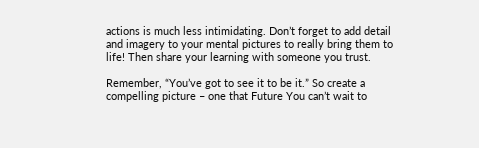actions is much less intimidating. Don’t forget to add detail and imagery to your mental pictures to really bring them to life! Then share your learning with someone you trust.

Remember, “You’ve got to see it to be it.” So create a compelling picture – one that Future You can’t wait to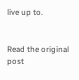live up to.


Read the original post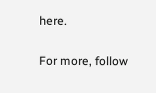here.

For more, follow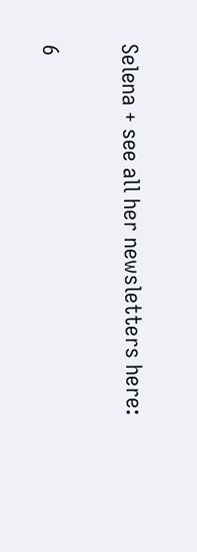Selena + see all her newsletters here:

6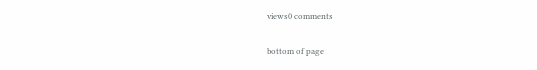views0 comments


bottom of page